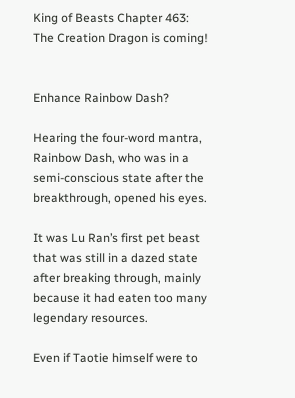King of Beasts Chapter 463: The Creation Dragon is coming!


Enhance Rainbow Dash?

Hearing the four-word mantra, Rainbow Dash, who was in a semi-conscious state after the breakthrough, opened his eyes.

It was Lu Ran’s first pet beast that was still in a dazed state after breaking through, mainly because it had eaten too many legendary resources.

Even if Taotie himself were to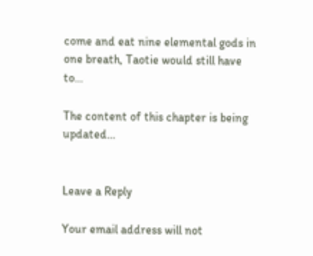come and eat nine elemental gods in one breath, Taotie would still have to…

The content of this chapter is being updated…


Leave a Reply

Your email address will not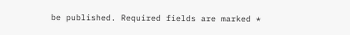be published. Required fields are marked *